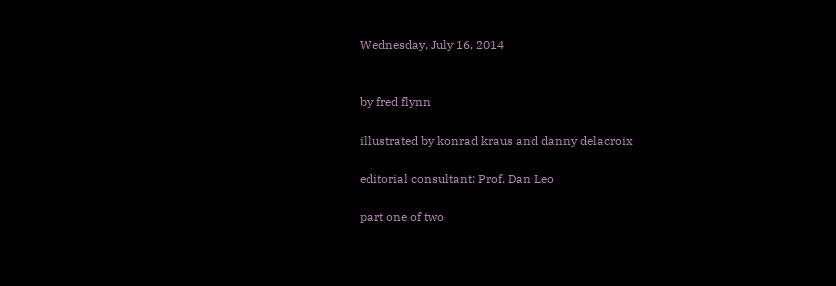Wednesday, July 16, 2014


by fred flynn

illustrated by konrad kraus and danny delacroix

editorial consultant: Prof. Dan Leo

part one of two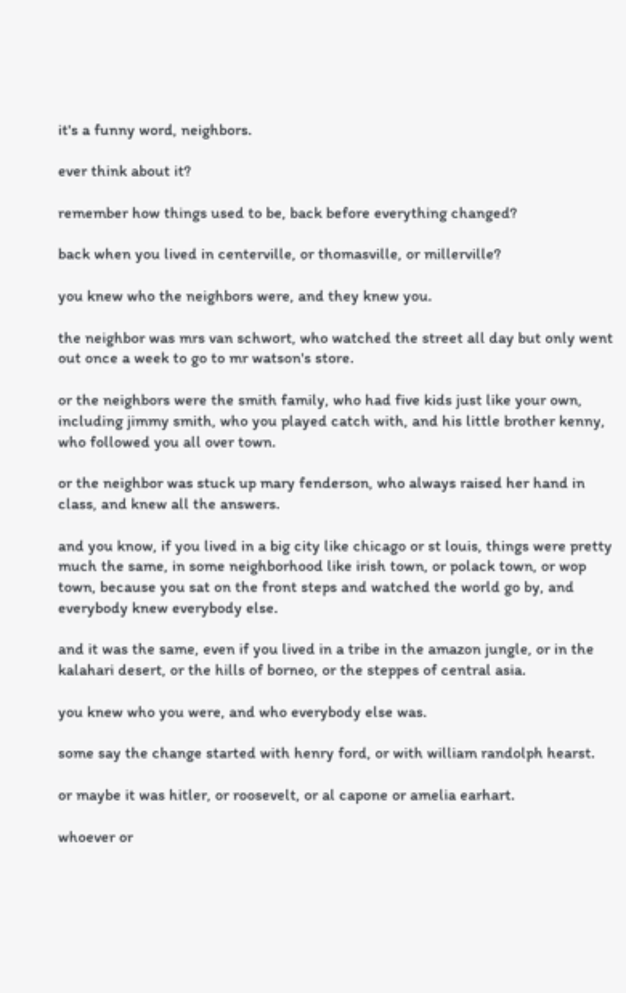it's a funny word, neighbors.

ever think about it?

remember how things used to be, back before everything changed?

back when you lived in centerville, or thomasville, or millerville?

you knew who the neighbors were, and they knew you.

the neighbor was mrs van schwort, who watched the street all day but only went out once a week to go to mr watson's store.

or the neighbors were the smith family, who had five kids just like your own, including jimmy smith, who you played catch with, and his little brother kenny, who followed you all over town.

or the neighbor was stuck up mary fenderson, who always raised her hand in class, and knew all the answers.

and you know, if you lived in a big city like chicago or st louis, things were pretty much the same, in some neighborhood like irish town, or polack town, or wop town, because you sat on the front steps and watched the world go by, and everybody knew everybody else.

and it was the same, even if you lived in a tribe in the amazon jungle, or in the kalahari desert, or the hills of borneo, or the steppes of central asia.

you knew who you were, and who everybody else was.

some say the change started with henry ford, or with william randolph hearst.

or maybe it was hitler, or roosevelt, or al capone or amelia earhart.

whoever or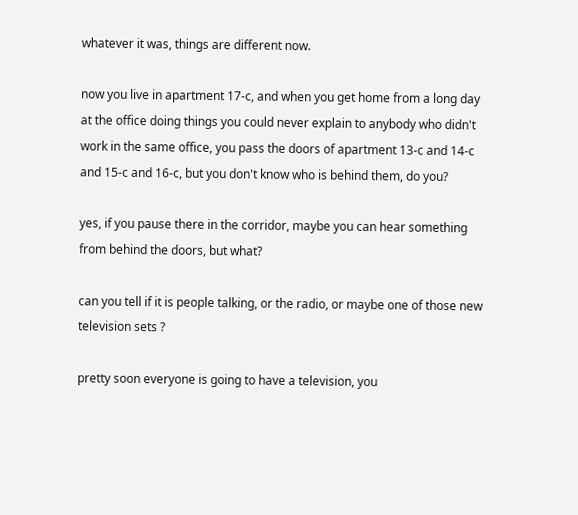whatever it was, things are different now.

now you live in apartment 17-c, and when you get home from a long day at the office doing things you could never explain to anybody who didn't work in the same office, you pass the doors of apartment 13-c and 14-c and 15-c and 16-c, but you don't know who is behind them, do you?

yes, if you pause there in the corridor, maybe you can hear something from behind the doors, but what?

can you tell if it is people talking, or the radio, or maybe one of those new television sets ?

pretty soon everyone is going to have a television, you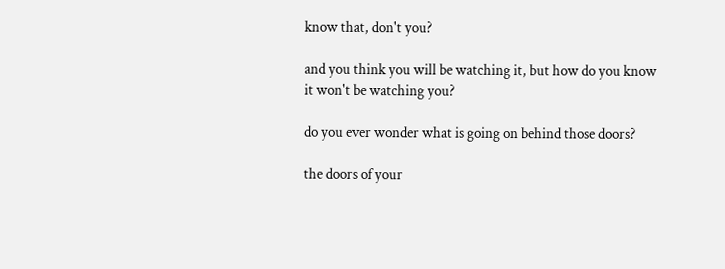know that, don't you?

and you think you will be watching it, but how do you know it won't be watching you?

do you ever wonder what is going on behind those doors?

the doors of your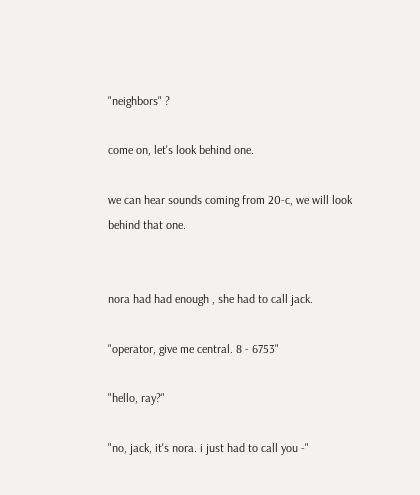"neighbors" ?

come on, let's look behind one.

we can hear sounds coming from 20-c, we will look behind that one.


nora had had enough , she had to call jack.

"operator, give me central. 8 - 6753"

"hello, ray?"

"no, jack, it's nora. i just had to call you -"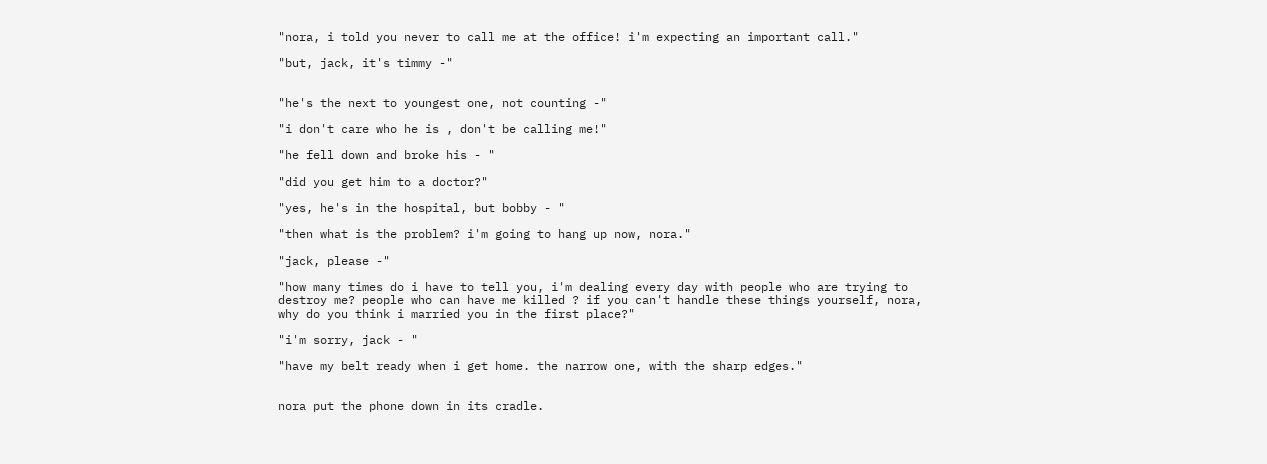"nora, i told you never to call me at the office! i'm expecting an important call."

"but, jack, it's timmy -"


"he's the next to youngest one, not counting -"

"i don't care who he is , don't be calling me!"

"he fell down and broke his - "

"did you get him to a doctor?"

"yes, he's in the hospital, but bobby - "

"then what is the problem? i'm going to hang up now, nora."

"jack, please -"

"how many times do i have to tell you, i'm dealing every day with people who are trying to destroy me? people who can have me killed ? if you can't handle these things yourself, nora, why do you think i married you in the first place?"

"i'm sorry, jack - "

"have my belt ready when i get home. the narrow one, with the sharp edges."


nora put the phone down in its cradle.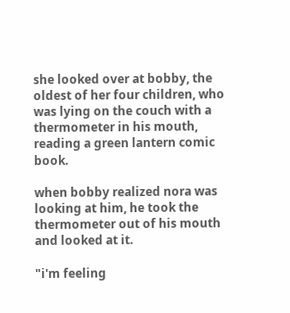she looked over at bobby, the oldest of her four children, who was lying on the couch with a thermometer in his mouth, reading a green lantern comic book.

when bobby realized nora was looking at him, he took the thermometer out of his mouth and looked at it.

"i'm feeling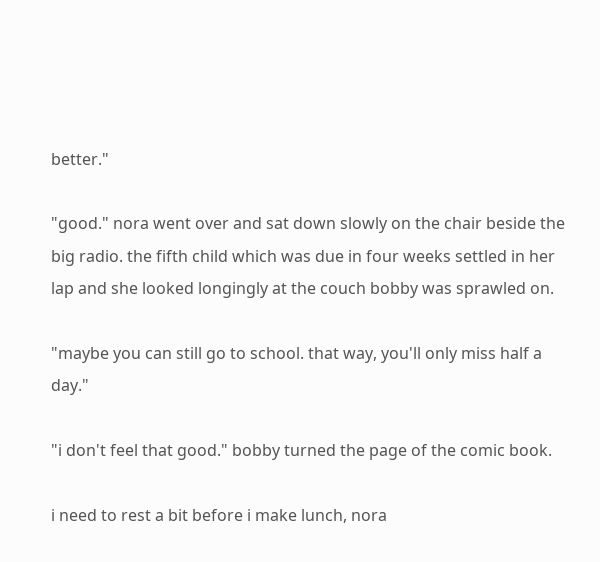better."

"good." nora went over and sat down slowly on the chair beside the big radio. the fifth child which was due in four weeks settled in her lap and she looked longingly at the couch bobby was sprawled on.

"maybe you can still go to school. that way, you'll only miss half a day."

"i don't feel that good." bobby turned the page of the comic book.

i need to rest a bit before i make lunch, nora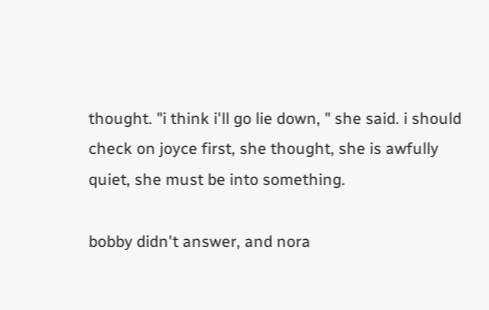thought. "i think i'll go lie down, " she said. i should check on joyce first, she thought, she is awfully quiet, she must be into something.

bobby didn't answer, and nora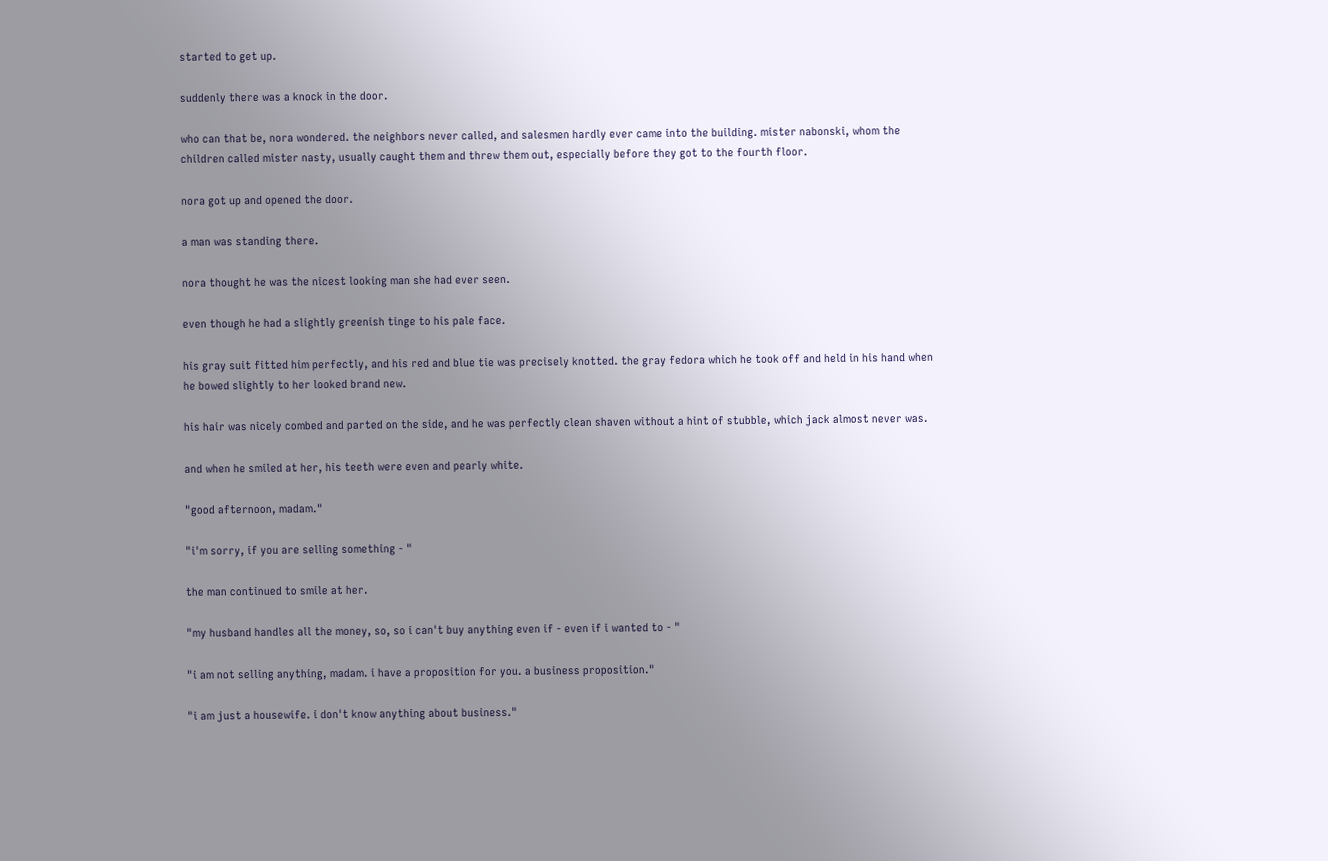started to get up.

suddenly there was a knock in the door.

who can that be, nora wondered. the neighbors never called, and salesmen hardly ever came into the building. mister nabonski, whom the children called mister nasty, usually caught them and threw them out, especially before they got to the fourth floor.

nora got up and opened the door.

a man was standing there.

nora thought he was the nicest looking man she had ever seen.

even though he had a slightly greenish tinge to his pale face.

his gray suit fitted him perfectly, and his red and blue tie was precisely knotted. the gray fedora which he took off and held in his hand when he bowed slightly to her looked brand new.

his hair was nicely combed and parted on the side, and he was perfectly clean shaven without a hint of stubble, which jack almost never was.

and when he smiled at her, his teeth were even and pearly white.

"good afternoon, madam."

"i'm sorry, if you are selling something - "

the man continued to smile at her.

"my husband handles all the money, so, so i can't buy anything even if - even if i wanted to - "

"i am not selling anything, madam. i have a proposition for you. a business proposition."

"i am just a housewife. i don't know anything about business."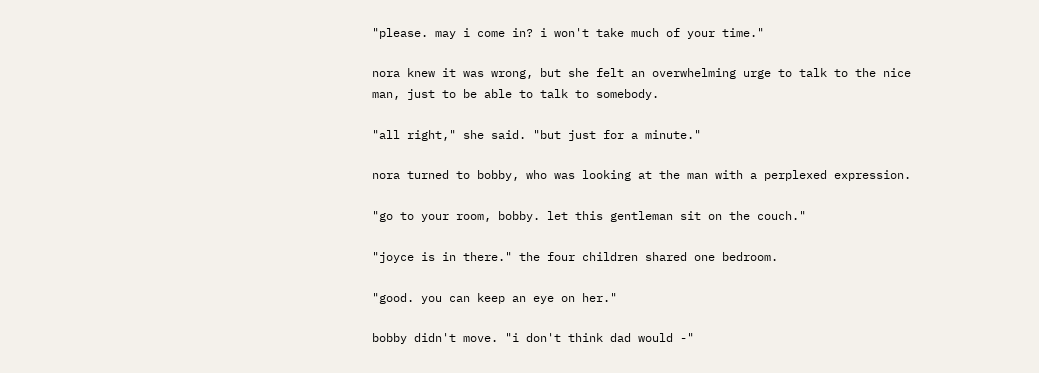"please. may i come in? i won't take much of your time."

nora knew it was wrong, but she felt an overwhelming urge to talk to the nice man, just to be able to talk to somebody.

"all right," she said. "but just for a minute."

nora turned to bobby, who was looking at the man with a perplexed expression.

"go to your room, bobby. let this gentleman sit on the couch."

"joyce is in there." the four children shared one bedroom.

"good. you can keep an eye on her."

bobby didn't move. "i don't think dad would -"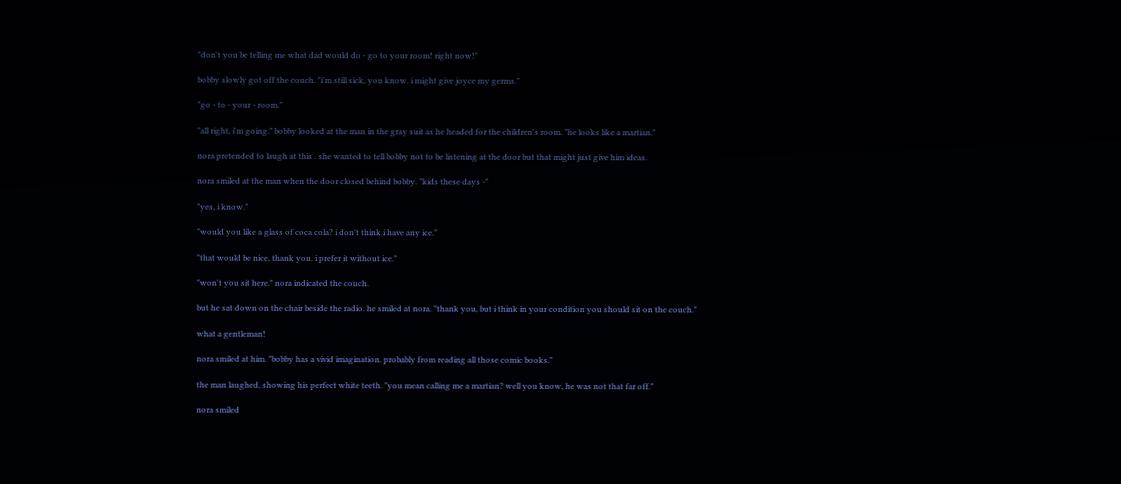"don't you be telling me what dad would do - go to your room! right now!"

bobby slowly got off the couch. "i'm still sick, you know. i might give joyce my germs."

"go - to - your - room."

"all right, i'm going." bobby looked at the man in the gray suit as he headed for the children's room. "he looks like a martian."

nora pretended to laugh at this . she wanted to tell bobby not to be listening at the door but that might just give him ideas.

nora smiled at the man when the door closed behind bobby. "kids these days -"

"yes, i know."

"would you like a glass of coca cola? i don't think i have any ice."

"that would be nice, thank you. i prefer it without ice."

"won't you sit here." nora indicated the couch.

but he sat down on the chair beside the radio. he smiled at nora. "thank you, but i think in your condition you should sit on the couch."

what a gentleman!

nora smiled at him. "bobby has a vivid imagination. probably from reading all those comic books."

the man laughed, showing his perfect white teeth. "you mean calling me a martian? well you know, he was not that far off."

nora smiled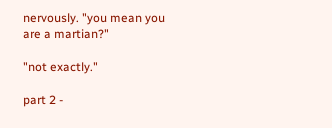nervously. "you mean you are a martian?"

"not exactly."

part 2 -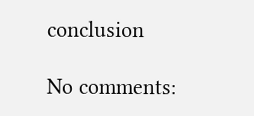conclusion

No comments: